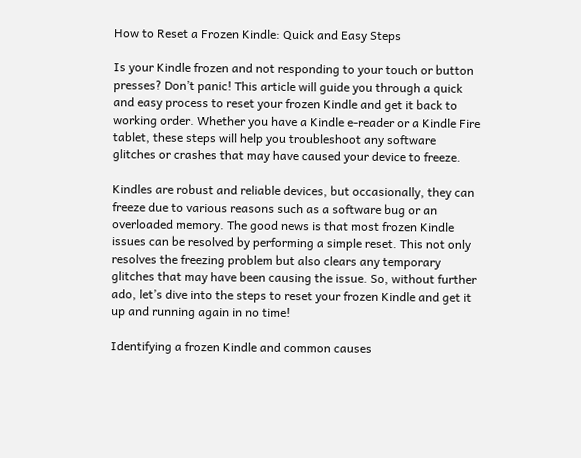How to Reset a Frozen Kindle: Quick and Easy Steps

Is your Kindle frozen and not responding to your touch or button presses? Don’t panic! This article will guide you through a quick and easy process to reset your frozen Kindle and get it back to working order. Whether you have a Kindle e-reader or a Kindle Fire tablet, these steps will help you troubleshoot any software glitches or crashes that may have caused your device to freeze.

Kindles are robust and reliable devices, but occasionally, they can freeze due to various reasons such as a software bug or an overloaded memory. The good news is that most frozen Kindle issues can be resolved by performing a simple reset. This not only resolves the freezing problem but also clears any temporary glitches that may have been causing the issue. So, without further ado, let’s dive into the steps to reset your frozen Kindle and get it up and running again in no time!

Identifying a frozen Kindle and common causes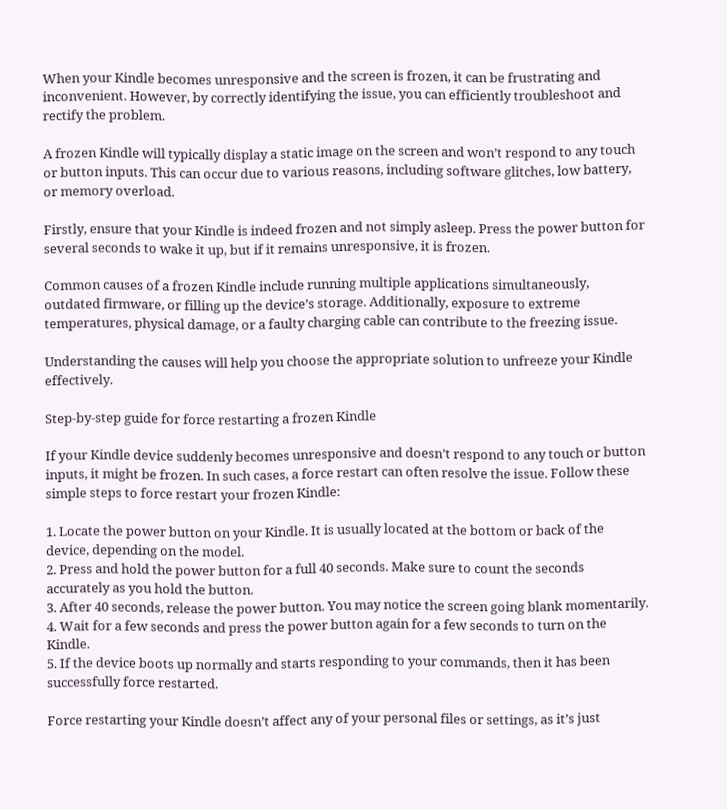When your Kindle becomes unresponsive and the screen is frozen, it can be frustrating and inconvenient. However, by correctly identifying the issue, you can efficiently troubleshoot and rectify the problem.

A frozen Kindle will typically display a static image on the screen and won’t respond to any touch or button inputs. This can occur due to various reasons, including software glitches, low battery, or memory overload.

Firstly, ensure that your Kindle is indeed frozen and not simply asleep. Press the power button for several seconds to wake it up, but if it remains unresponsive, it is frozen.

Common causes of a frozen Kindle include running multiple applications simultaneously, outdated firmware, or filling up the device’s storage. Additionally, exposure to extreme temperatures, physical damage, or a faulty charging cable can contribute to the freezing issue.

Understanding the causes will help you choose the appropriate solution to unfreeze your Kindle effectively.

Step-by-step guide for force restarting a frozen Kindle

If your Kindle device suddenly becomes unresponsive and doesn’t respond to any touch or button inputs, it might be frozen. In such cases, a force restart can often resolve the issue. Follow these simple steps to force restart your frozen Kindle:

1. Locate the power button on your Kindle. It is usually located at the bottom or back of the device, depending on the model.
2. Press and hold the power button for a full 40 seconds. Make sure to count the seconds accurately as you hold the button.
3. After 40 seconds, release the power button. You may notice the screen going blank momentarily.
4. Wait for a few seconds and press the power button again for a few seconds to turn on the Kindle.
5. If the device boots up normally and starts responding to your commands, then it has been successfully force restarted.

Force restarting your Kindle doesn’t affect any of your personal files or settings, as it’s just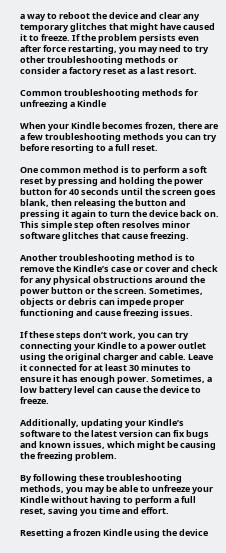a way to reboot the device and clear any temporary glitches that might have caused it to freeze. If the problem persists even after force restarting, you may need to try other troubleshooting methods or consider a factory reset as a last resort.

Common troubleshooting methods for unfreezing a Kindle

When your Kindle becomes frozen, there are a few troubleshooting methods you can try before resorting to a full reset.

One common method is to perform a soft reset by pressing and holding the power button for 40 seconds until the screen goes blank, then releasing the button and pressing it again to turn the device back on. This simple step often resolves minor software glitches that cause freezing.

Another troubleshooting method is to remove the Kindle’s case or cover and check for any physical obstructions around the power button or the screen. Sometimes, objects or debris can impede proper functioning and cause freezing issues.

If these steps don’t work, you can try connecting your Kindle to a power outlet using the original charger and cable. Leave it connected for at least 30 minutes to ensure it has enough power. Sometimes, a low battery level can cause the device to freeze.

Additionally, updating your Kindle’s software to the latest version can fix bugs and known issues, which might be causing the freezing problem.

By following these troubleshooting methods, you may be able to unfreeze your Kindle without having to perform a full reset, saving you time and effort.

Resetting a frozen Kindle using the device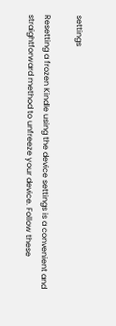settings

Resetting a frozen Kindle using the device settings is a convenient and straightforward method to unfreeze your device. Follow these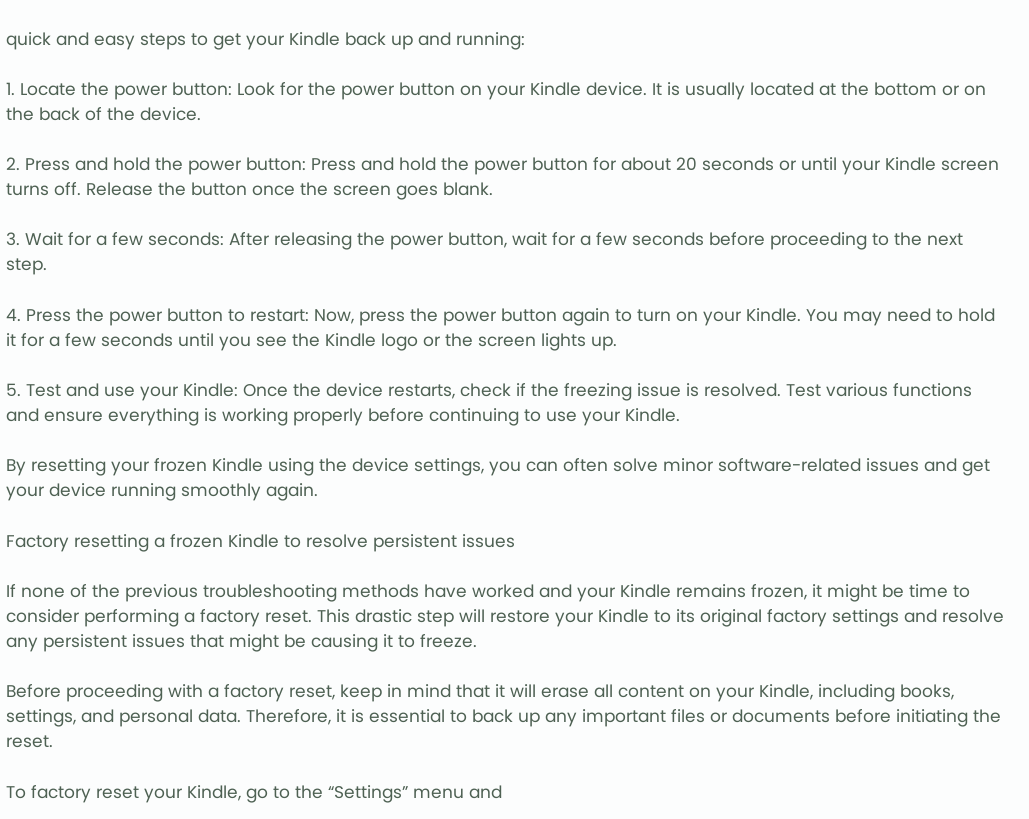quick and easy steps to get your Kindle back up and running:

1. Locate the power button: Look for the power button on your Kindle device. It is usually located at the bottom or on the back of the device.

2. Press and hold the power button: Press and hold the power button for about 20 seconds or until your Kindle screen turns off. Release the button once the screen goes blank.

3. Wait for a few seconds: After releasing the power button, wait for a few seconds before proceeding to the next step.

4. Press the power button to restart: Now, press the power button again to turn on your Kindle. You may need to hold it for a few seconds until you see the Kindle logo or the screen lights up.

5. Test and use your Kindle: Once the device restarts, check if the freezing issue is resolved. Test various functions and ensure everything is working properly before continuing to use your Kindle.

By resetting your frozen Kindle using the device settings, you can often solve minor software-related issues and get your device running smoothly again.

Factory resetting a frozen Kindle to resolve persistent issues

If none of the previous troubleshooting methods have worked and your Kindle remains frozen, it might be time to consider performing a factory reset. This drastic step will restore your Kindle to its original factory settings and resolve any persistent issues that might be causing it to freeze.

Before proceeding with a factory reset, keep in mind that it will erase all content on your Kindle, including books, settings, and personal data. Therefore, it is essential to back up any important files or documents before initiating the reset.

To factory reset your Kindle, go to the “Settings” menu and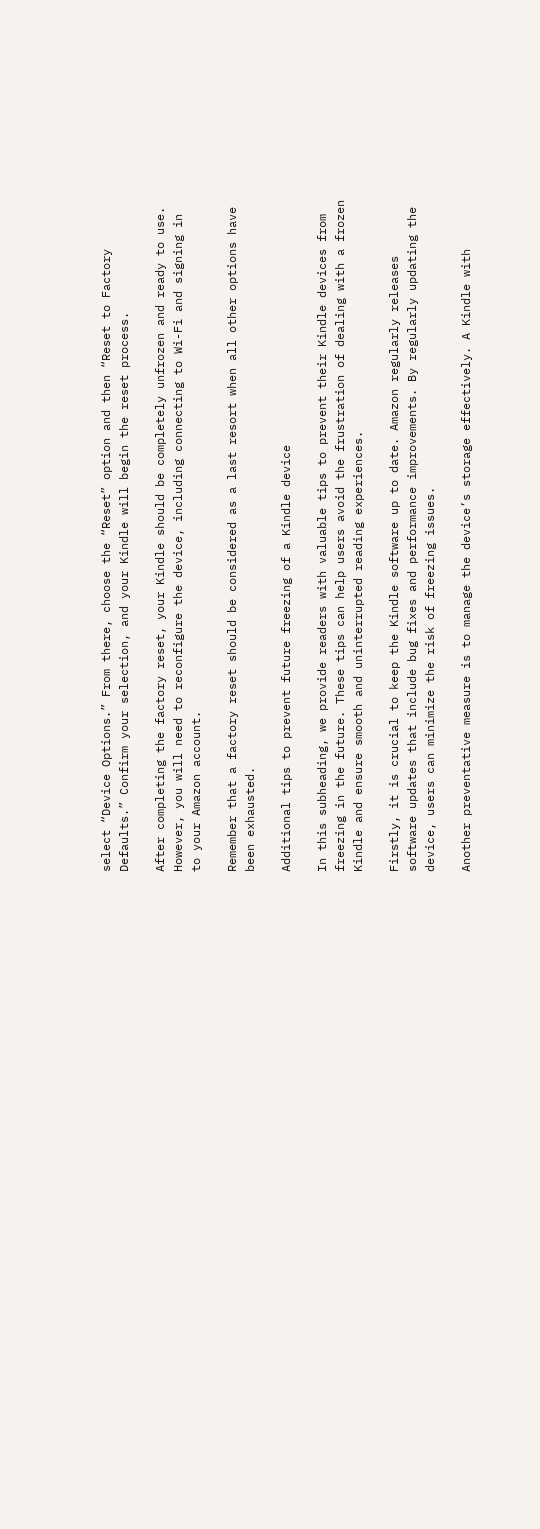select “Device Options.” From there, choose the “Reset” option and then “Reset to Factory Defaults.” Confirm your selection, and your Kindle will begin the reset process.

After completing the factory reset, your Kindle should be completely unfrozen and ready to use. However, you will need to reconfigure the device, including connecting to Wi-Fi and signing in to your Amazon account.

Remember that a factory reset should be considered as a last resort when all other options have been exhausted.

Additional tips to prevent future freezing of a Kindle device

In this subheading, we provide readers with valuable tips to prevent their Kindle devices from freezing in the future. These tips can help users avoid the frustration of dealing with a frozen Kindle and ensure smooth and uninterrupted reading experiences.

Firstly, it is crucial to keep the Kindle software up to date. Amazon regularly releases software updates that include bug fixes and performance improvements. By regularly updating the device, users can minimize the risk of freezing issues.

Another preventative measure is to manage the device’s storage effectively. A Kindle with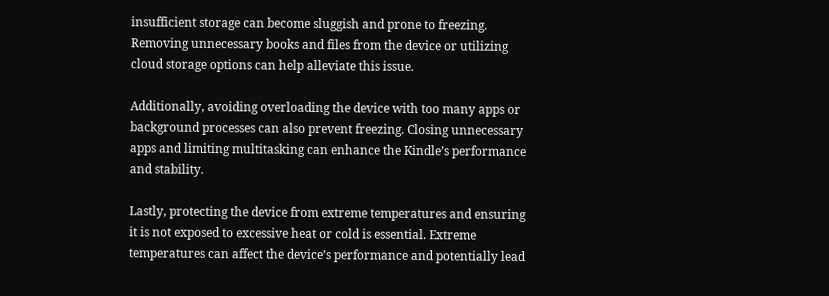insufficient storage can become sluggish and prone to freezing. Removing unnecessary books and files from the device or utilizing cloud storage options can help alleviate this issue.

Additionally, avoiding overloading the device with too many apps or background processes can also prevent freezing. Closing unnecessary apps and limiting multitasking can enhance the Kindle’s performance and stability.

Lastly, protecting the device from extreme temperatures and ensuring it is not exposed to excessive heat or cold is essential. Extreme temperatures can affect the device’s performance and potentially lead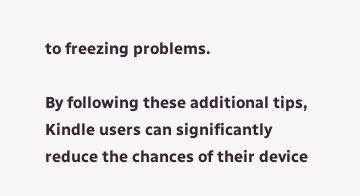to freezing problems.

By following these additional tips, Kindle users can significantly reduce the chances of their device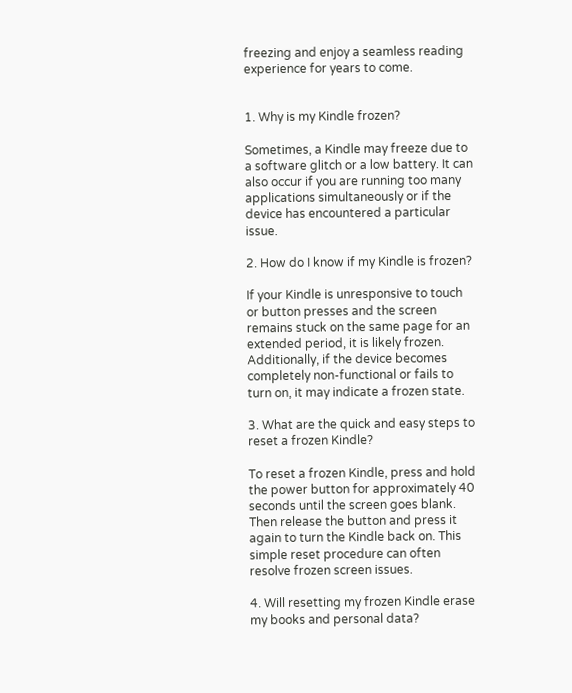freezing and enjoy a seamless reading experience for years to come.


1. Why is my Kindle frozen?

Sometimes, a Kindle may freeze due to a software glitch or a low battery. It can also occur if you are running too many applications simultaneously or if the device has encountered a particular issue.

2. How do I know if my Kindle is frozen?

If your Kindle is unresponsive to touch or button presses and the screen remains stuck on the same page for an extended period, it is likely frozen. Additionally, if the device becomes completely non-functional or fails to turn on, it may indicate a frozen state.

3. What are the quick and easy steps to reset a frozen Kindle?

To reset a frozen Kindle, press and hold the power button for approximately 40 seconds until the screen goes blank. Then release the button and press it again to turn the Kindle back on. This simple reset procedure can often resolve frozen screen issues.

4. Will resetting my frozen Kindle erase my books and personal data?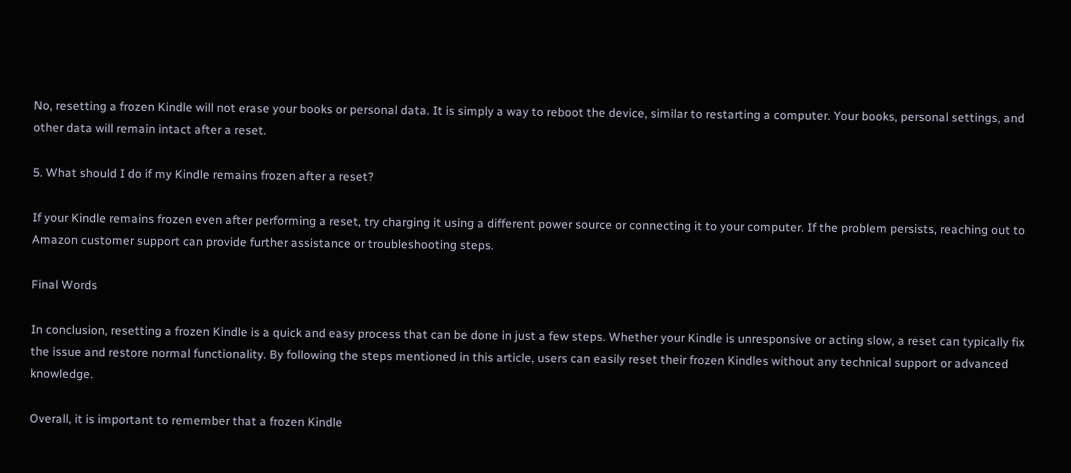No, resetting a frozen Kindle will not erase your books or personal data. It is simply a way to reboot the device, similar to restarting a computer. Your books, personal settings, and other data will remain intact after a reset.

5. What should I do if my Kindle remains frozen after a reset?

If your Kindle remains frozen even after performing a reset, try charging it using a different power source or connecting it to your computer. If the problem persists, reaching out to Amazon customer support can provide further assistance or troubleshooting steps.

Final Words

In conclusion, resetting a frozen Kindle is a quick and easy process that can be done in just a few steps. Whether your Kindle is unresponsive or acting slow, a reset can typically fix the issue and restore normal functionality. By following the steps mentioned in this article, users can easily reset their frozen Kindles without any technical support or advanced knowledge.

Overall, it is important to remember that a frozen Kindle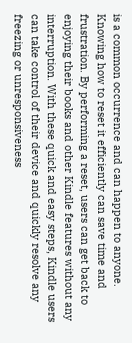is a common occurrence and can happen to anyone. Knowing how to reset it efficiently can save time and frustration. By performing a reset, users can get back to enjoying their books and other Kindle features without any interruption. With these quick and easy steps, Kindle users can take control of their device and quickly resolve any freezing or unresponsiveness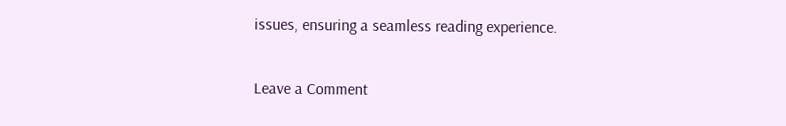issues, ensuring a seamless reading experience.

Leave a Comment